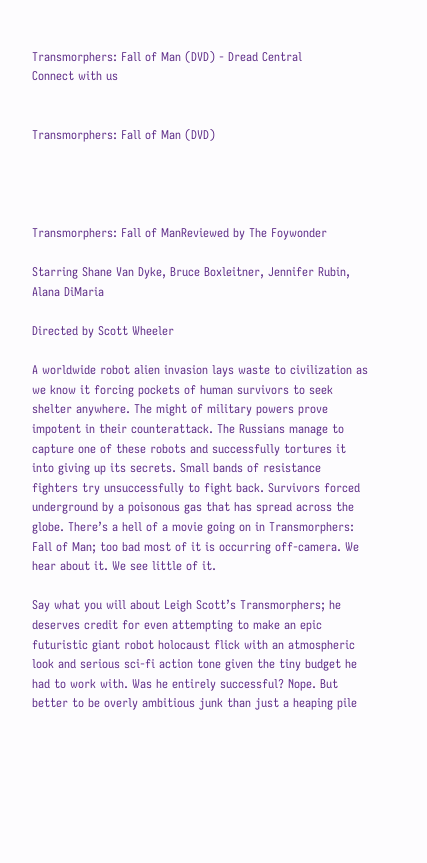Transmorphers: Fall of Man (DVD) - Dread Central
Connect with us


Transmorphers: Fall of Man (DVD)




Transmorphers: Fall of ManReviewed by The Foywonder

Starring Shane Van Dyke, Bruce Boxleitner, Jennifer Rubin, Alana DiMaria

Directed by Scott Wheeler

A worldwide robot alien invasion lays waste to civilization as we know it forcing pockets of human survivors to seek shelter anywhere. The might of military powers prove impotent in their counterattack. The Russians manage to capture one of these robots and successfully tortures it into giving up its secrets. Small bands of resistance fighters try unsuccessfully to fight back. Survivors forced underground by a poisonous gas that has spread across the globe. There’s a hell of a movie going on in Transmorphers: Fall of Man; too bad most of it is occurring off-camera. We hear about it. We see little of it.

Say what you will about Leigh Scott’s Transmorphers; he deserves credit for even attempting to make an epic futuristic giant robot holocaust flick with an atmospheric look and serious sci-fi action tone given the tiny budget he had to work with. Was he entirely successful? Nope. But better to be overly ambitious junk than just a heaping pile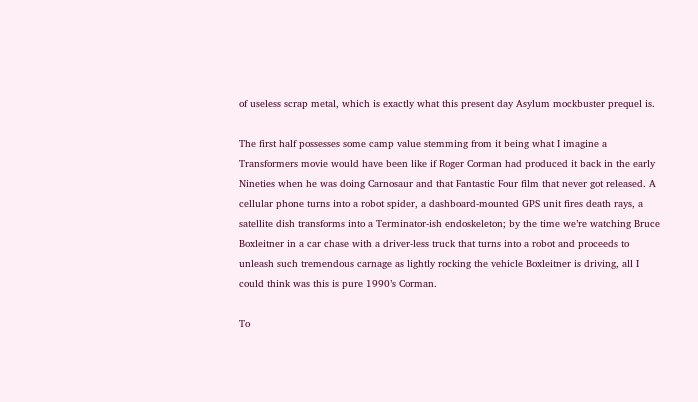of useless scrap metal, which is exactly what this present day Asylum mockbuster prequel is.

The first half possesses some camp value stemming from it being what I imagine a Transformers movie would have been like if Roger Corman had produced it back in the early Nineties when he was doing Carnosaur and that Fantastic Four film that never got released. A cellular phone turns into a robot spider, a dashboard-mounted GPS unit fires death rays, a satellite dish transforms into a Terminator-ish endoskeleton; by the time we’re watching Bruce Boxleitner in a car chase with a driver-less truck that turns into a robot and proceeds to unleash such tremendous carnage as lightly rocking the vehicle Boxleitner is driving, all I could think was this is pure 1990’s Corman.

To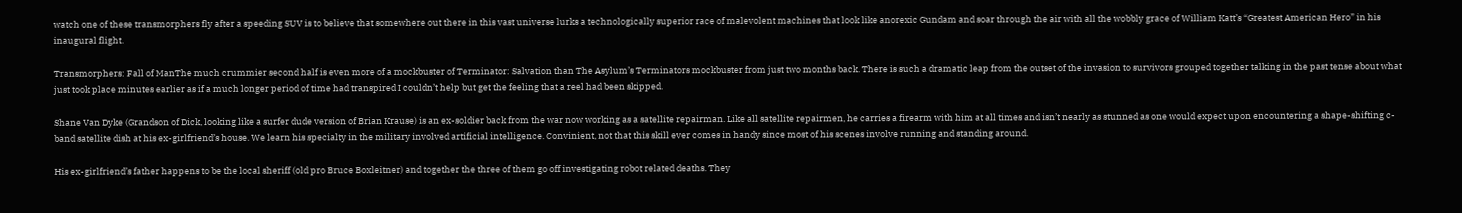watch one of these transmorphers fly after a speeding SUV is to believe that somewhere out there in this vast universe lurks a technologically superior race of malevolent machines that look like anorexic Gundam and soar through the air with all the wobbly grace of William Katt’s “Greatest American Hero” in his inaugural flight.

Transmorphers: Fall of ManThe much crummier second half is even more of a mockbuster of Terminator: Salvation than The Asylum’s Terminators mockbuster from just two months back. There is such a dramatic leap from the outset of the invasion to survivors grouped together talking in the past tense about what just took place minutes earlier as if a much longer period of time had transpired I couldn’t help but get the feeling that a reel had been skipped.

Shane Van Dyke (Grandson of Dick, looking like a surfer dude version of Brian Krause) is an ex-soldier back from the war now working as a satellite repairman. Like all satellite repairmen, he carries a firearm with him at all times and isn’t nearly as stunned as one would expect upon encountering a shape-shifting c-band satellite dish at his ex-girlfriend’s house. We learn his specialty in the military involved artificial intelligence. Convinient, not that this skill ever comes in handy since most of his scenes involve running and standing around.

His ex-girlfriend’s father happens to be the local sheriff (old pro Bruce Boxleitner) and together the three of them go off investigating robot related deaths. They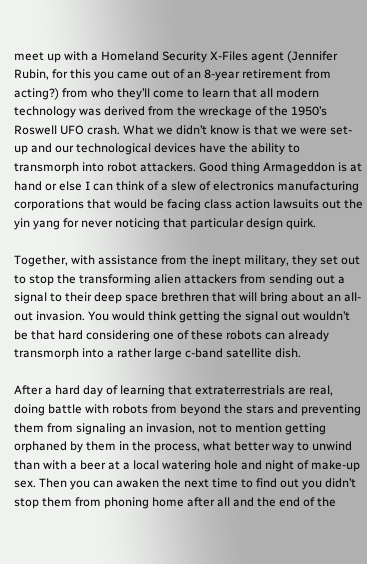meet up with a Homeland Security X-Files agent (Jennifer Rubin, for this you came out of an 8-year retirement from acting?) from who they’ll come to learn that all modern technology was derived from the wreckage of the 1950’s Roswell UFO crash. What we didn’t know is that we were set-up and our technological devices have the ability to transmorph into robot attackers. Good thing Armageddon is at hand or else I can think of a slew of electronics manufacturing corporations that would be facing class action lawsuits out the yin yang for never noticing that particular design quirk.

Together, with assistance from the inept military, they set out to stop the transforming alien attackers from sending out a signal to their deep space brethren that will bring about an all-out invasion. You would think getting the signal out wouldn’t be that hard considering one of these robots can already transmorph into a rather large c-band satellite dish.

After a hard day of learning that extraterrestrials are real, doing battle with robots from beyond the stars and preventing them from signaling an invasion, not to mention getting orphaned by them in the process, what better way to unwind than with a beer at a local watering hole and night of make-up sex. Then you can awaken the next time to find out you didn’t stop them from phoning home after all and the end of the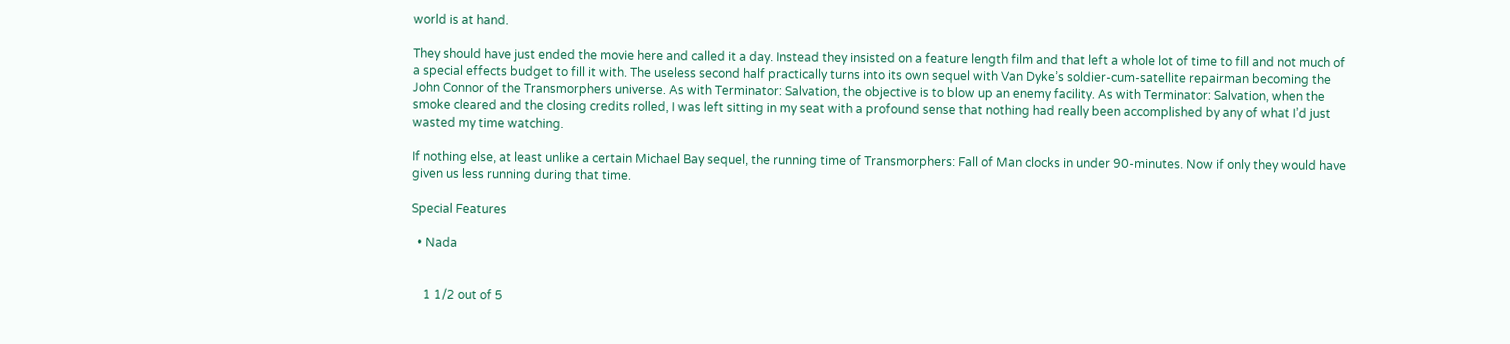world is at hand.

They should have just ended the movie here and called it a day. Instead they insisted on a feature length film and that left a whole lot of time to fill and not much of a special effects budget to fill it with. The useless second half practically turns into its own sequel with Van Dyke’s soldier-cum-satellite repairman becoming the John Connor of the Transmorphers universe. As with Terminator: Salvation, the objective is to blow up an enemy facility. As with Terminator: Salvation, when the smoke cleared and the closing credits rolled, I was left sitting in my seat with a profound sense that nothing had really been accomplished by any of what I’d just wasted my time watching.

If nothing else, at least unlike a certain Michael Bay sequel, the running time of Transmorphers: Fall of Man clocks in under 90-minutes. Now if only they would have given us less running during that time.

Special Features

  • Nada


    1 1/2 out of 5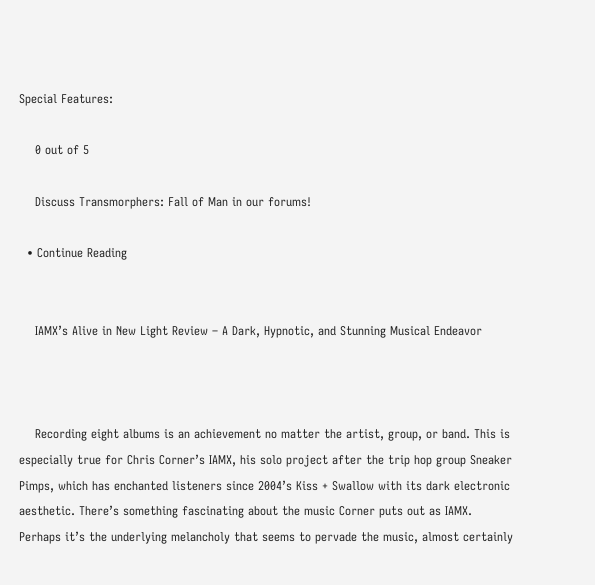Special Features:

    0 out of 5

    Discuss Transmorphers: Fall of Man in our forums!

  • Continue Reading


    IAMX’s Alive in New Light Review – A Dark, Hypnotic, and Stunning Musical Endeavor



    Recording eight albums is an achievement no matter the artist, group, or band. This is especially true for Chris Corner’s IAMX, his solo project after the trip hop group Sneaker Pimps, which has enchanted listeners since 2004’s Kiss + Swallow with its dark electronic aesthetic. There’s something fascinating about the music Corner puts out as IAMX. Perhaps it’s the underlying melancholy that seems to pervade the music, almost certainly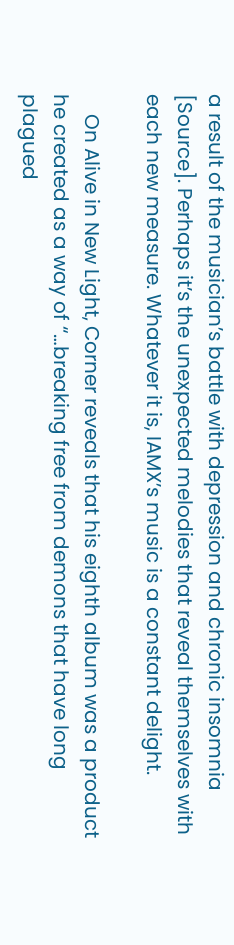a result of the musician’s battle with depression and chronic insomnia [Source]. Perhaps it’s the unexpected melodies that reveal themselves with each new measure. Whatever it is, IAMX’s music is a constant delight.

    On Alive in New Light, Corner reveals that his eighth album was a product he created as a way of “…breaking free from demons that have long plagued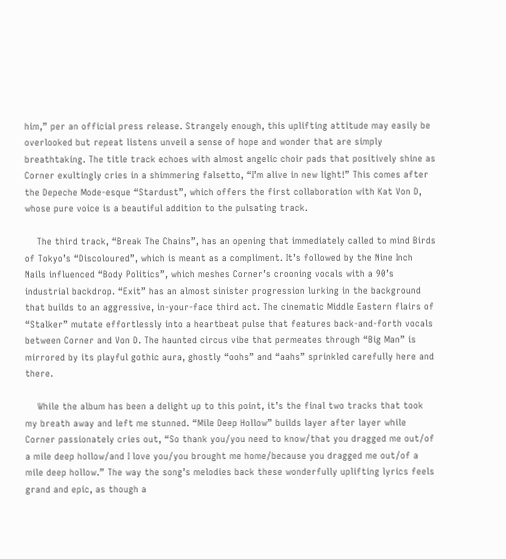him,” per an official press release. Strangely enough, this uplifting attitude may easily be overlooked but repeat listens unveil a sense of hope and wonder that are simply breathtaking. The title track echoes with almost angelic choir pads that positively shine as Corner exultingly cries in a shimmering falsetto, “I’m alive in new light!” This comes after the Depeche Mode-esque “Stardust”, which offers the first collaboration with Kat Von D, whose pure voice is a beautiful addition to the pulsating track.

    The third track, “Break The Chains”, has an opening that immediately called to mind Birds of Tokyo’s “Discoloured”, which is meant as a compliment. It’s followed by the Nine Inch Nails influenced “Body Politics”, which meshes Corner’s crooning vocals with a 90’s industrial backdrop. “Exit” has an almost sinister progression lurking in the background that builds to an aggressive, in-your-face third act. The cinematic Middle Eastern flairs of “Stalker” mutate effortlessly into a heartbeat pulse that features back-and-forth vocals between Corner and Von D. The haunted circus vibe that permeates through “Big Man” is mirrored by its playful gothic aura, ghostly “oohs” and “aahs” sprinkled carefully here and there.

    While the album has been a delight up to this point, it’s the final two tracks that took my breath away and left me stunned. “Mile Deep Hollow” builds layer after layer while Corner passionately cries out, “So thank you/you need to know/that you dragged me out/of a mile deep hollow/and I love you/you brought me home/because you dragged me out/of a mile deep hollow.” The way the song’s melodies back these wonderfully uplifting lyrics feels grand and epic, as though a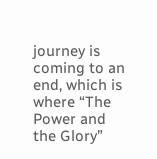journey is coming to an end, which is where “The Power and the Glory”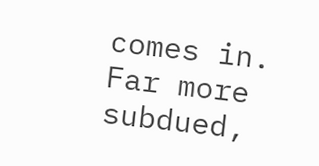comes in. Far more subdued,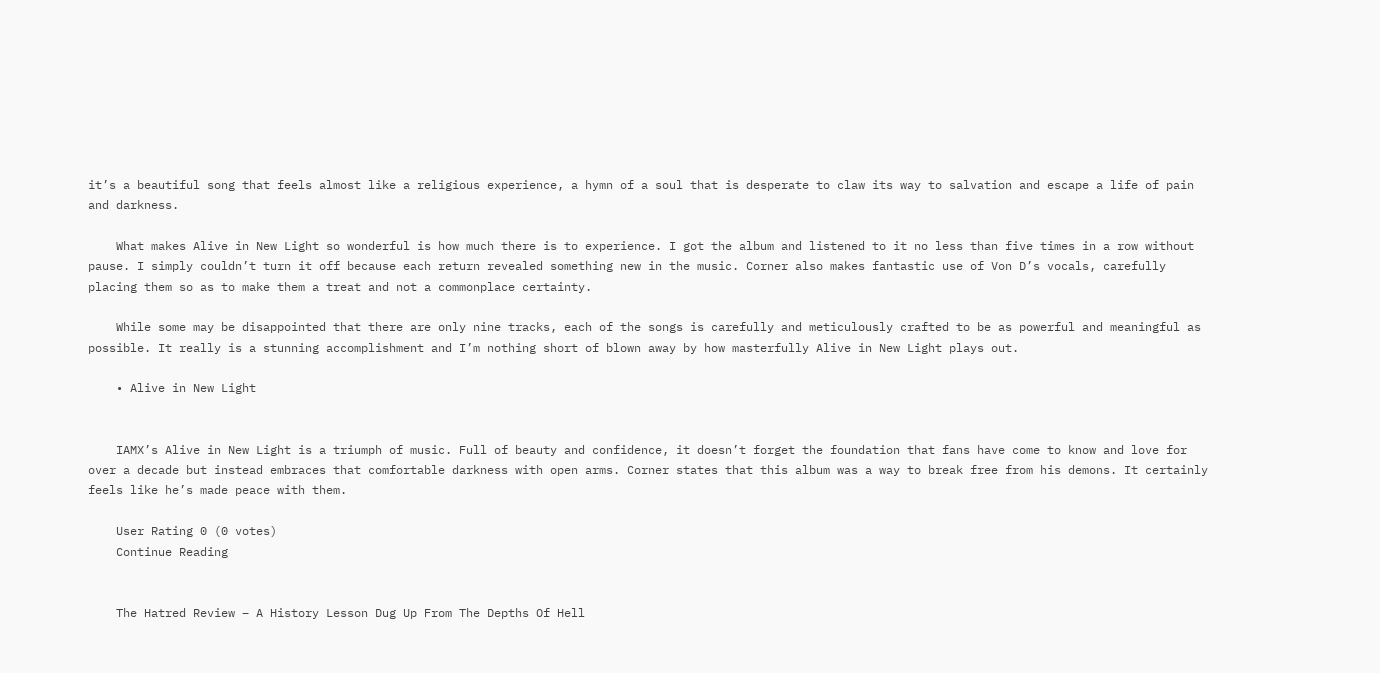it’s a beautiful song that feels almost like a religious experience, a hymn of a soul that is desperate to claw its way to salvation and escape a life of pain and darkness.

    What makes Alive in New Light so wonderful is how much there is to experience. I got the album and listened to it no less than five times in a row without pause. I simply couldn’t turn it off because each return revealed something new in the music. Corner also makes fantastic use of Von D’s vocals, carefully placing them so as to make them a treat and not a commonplace certainty.

    While some may be disappointed that there are only nine tracks, each of the songs is carefully and meticulously crafted to be as powerful and meaningful as possible. It really is a stunning accomplishment and I’m nothing short of blown away by how masterfully Alive in New Light plays out.

    • Alive in New Light


    IAMX’s Alive in New Light is a triumph of music. Full of beauty and confidence, it doesn’t forget the foundation that fans have come to know and love for over a decade but instead embraces that comfortable darkness with open arms. Corner states that this album was a way to break free from his demons. It certainly feels like he’s made peace with them.

    User Rating 0 (0 votes)
    Continue Reading


    The Hatred Review – A History Lesson Dug Up From The Depths Of Hell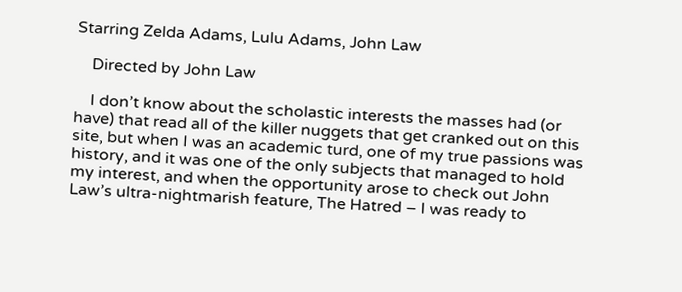Starring Zelda Adams, Lulu Adams, John Law

    Directed by John Law

    I don’t know about the scholastic interests the masses had (or have) that read all of the killer nuggets that get cranked out on this site, but when I was an academic turd, one of my true passions was history, and it was one of the only subjects that managed to hold my interest, and when the opportunity arose to check out John Law’s ultra-nightmarish feature, The Hatred – I was ready to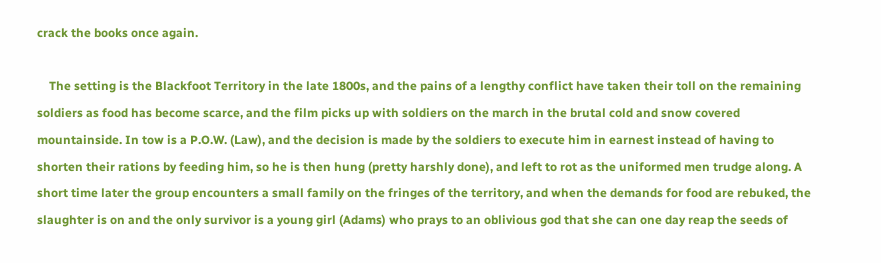crack the books once again.

    The setting is the Blackfoot Territory in the late 1800s, and the pains of a lengthy conflict have taken their toll on the remaining soldiers as food has become scarce, and the film picks up with soldiers on the march in the brutal cold and snow covered mountainside. In tow is a P.O.W. (Law), and the decision is made by the soldiers to execute him in earnest instead of having to shorten their rations by feeding him, so he is then hung (pretty harshly done), and left to rot as the uniformed men trudge along. A short time later the group encounters a small family on the fringes of the territory, and when the demands for food are rebuked, the slaughter is on and the only survivor is a young girl (Adams) who prays to an oblivious god that she can one day reap the seeds of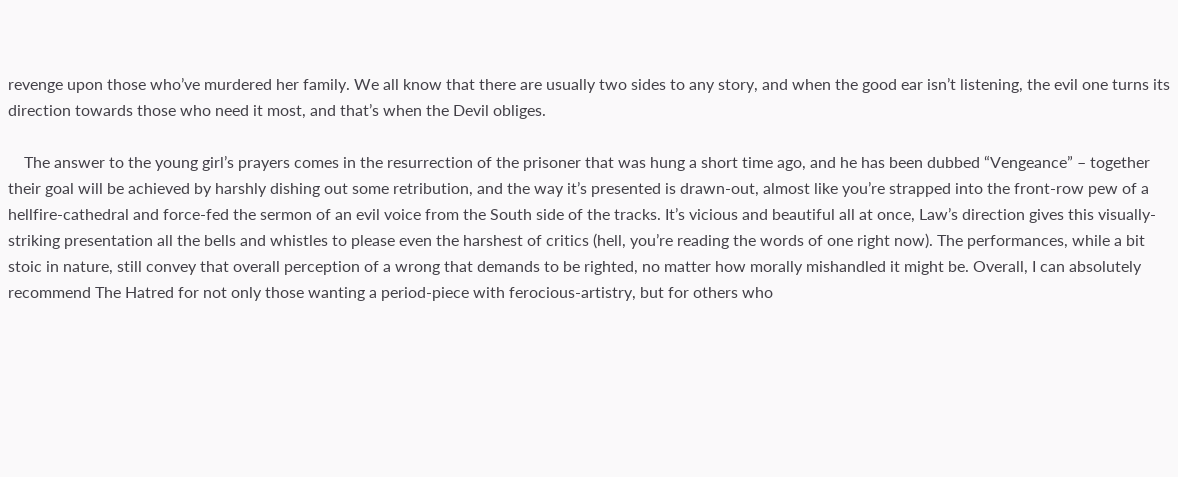revenge upon those who’ve murdered her family. We all know that there are usually two sides to any story, and when the good ear isn’t listening, the evil one turns its direction towards those who need it most, and that’s when the Devil obliges.

    The answer to the young girl’s prayers comes in the resurrection of the prisoner that was hung a short time ago, and he has been dubbed “Vengeance” – together their goal will be achieved by harshly dishing out some retribution, and the way it’s presented is drawn-out, almost like you’re strapped into the front-row pew of a hellfire-cathedral and force-fed the sermon of an evil voice from the South side of the tracks. It’s vicious and beautiful all at once, Law’s direction gives this visually-striking presentation all the bells and whistles to please even the harshest of critics (hell, you’re reading the words of one right now). The performances, while a bit stoic in nature, still convey that overall perception of a wrong that demands to be righted, no matter how morally mishandled it might be. Overall, I can absolutely recommend The Hatred for not only those wanting a period-piece with ferocious-artistry, but for others who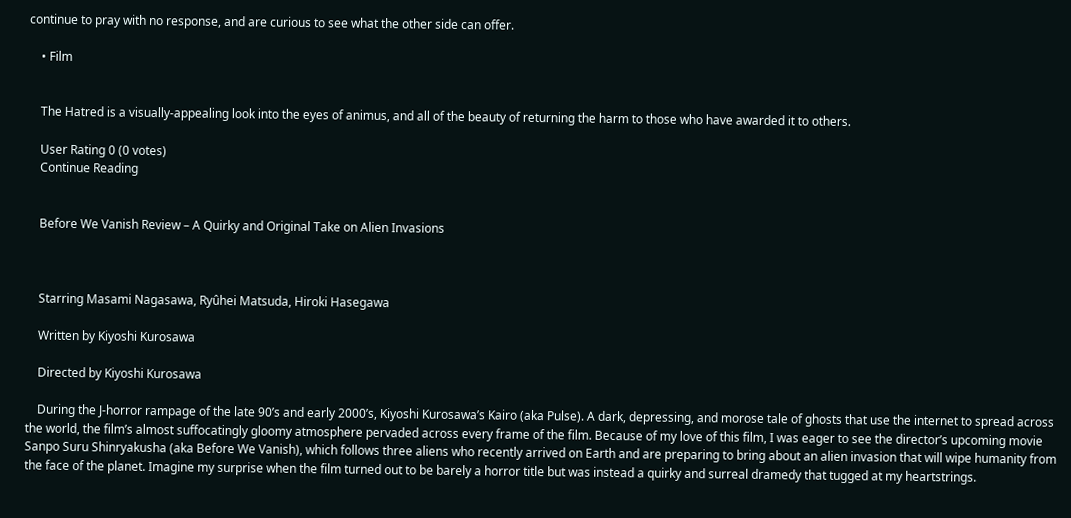continue to pray with no response, and are curious to see what the other side can offer.

    • Film


    The Hatred is a visually-appealing look into the eyes of animus, and all of the beauty of returning the harm to those who have awarded it to others.

    User Rating 0 (0 votes)
    Continue Reading


    Before We Vanish Review – A Quirky and Original Take on Alien Invasions



    Starring Masami Nagasawa, Ryûhei Matsuda, Hiroki Hasegawa

    Written by Kiyoshi Kurosawa

    Directed by Kiyoshi Kurosawa

    During the J-horror rampage of the late 90’s and early 2000’s, Kiyoshi Kurosawa’s Kairo (aka Pulse). A dark, depressing, and morose tale of ghosts that use the internet to spread across the world, the film’s almost suffocatingly gloomy atmosphere pervaded across every frame of the film. Because of my love of this film, I was eager to see the director’s upcoming movie Sanpo Suru Shinryakusha (aka Before We Vanish), which follows three aliens who recently arrived on Earth and are preparing to bring about an alien invasion that will wipe humanity from the face of the planet. Imagine my surprise when the film turned out to be barely a horror title but was instead a quirky and surreal dramedy that tugged at my heartstrings.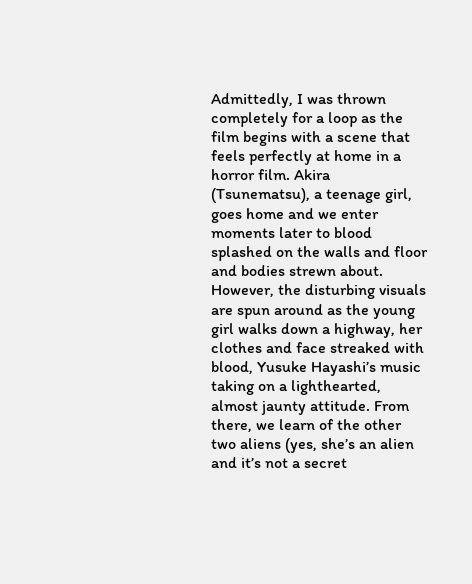Admittedly, I was thrown completely for a loop as the film begins with a scene that feels perfectly at home in a horror film. Akira (Tsunematsu), a teenage girl, goes home and we enter moments later to blood splashed on the walls and floor and bodies strewn about. However, the disturbing visuals are spun around as the young girl walks down a highway, her clothes and face streaked with blood, Yusuke Hayashi’s music taking on a lighthearted, almost jaunty attitude. From there, we learn of the other two aliens (yes, she’s an alien and it’s not a secret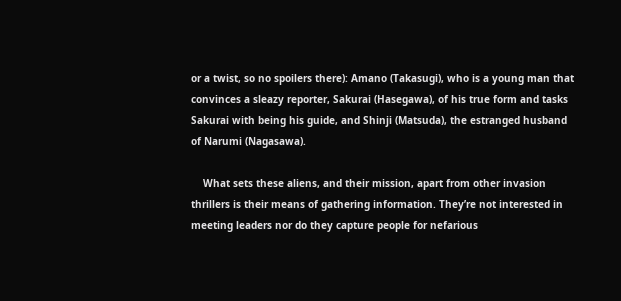or a twist, so no spoilers there): Amano (Takasugi), who is a young man that convinces a sleazy reporter, Sakurai (Hasegawa), of his true form and tasks Sakurai with being his guide, and Shinji (Matsuda), the estranged husband of Narumi (Nagasawa).

    What sets these aliens, and their mission, apart from other invasion thrillers is their means of gathering information. They’re not interested in meeting leaders nor do they capture people for nefarious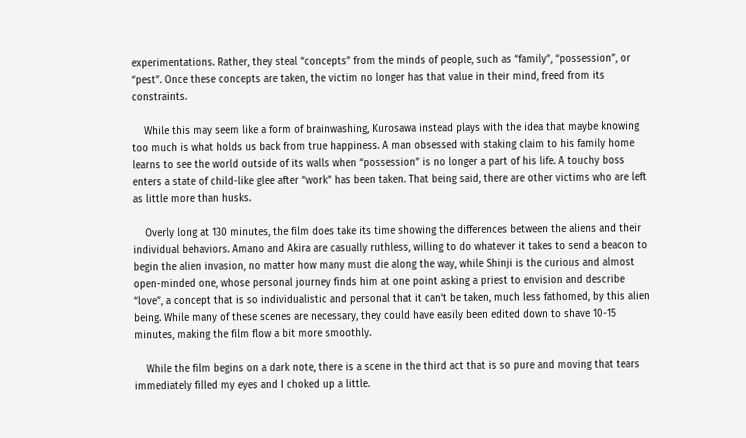experimentations. Rather, they steal “concepts” from the minds of people, such as “family”, “possession”, or “pest”. Once these concepts are taken, the victim no longer has that value in their mind, freed from its constraints.

    While this may seem like a form of brainwashing, Kurosawa instead plays with the idea that maybe knowing too much is what holds us back from true happiness. A man obsessed with staking claim to his family home learns to see the world outside of its walls when “possession” is no longer a part of his life. A touchy boss enters a state of child-like glee after “work” has been taken. That being said, there are other victims who are left as little more than husks.

    Overly long at 130 minutes, the film does take its time showing the differences between the aliens and their individual behaviors. Amano and Akira are casually ruthless, willing to do whatever it takes to send a beacon to begin the alien invasion, no matter how many must die along the way, while Shinji is the curious and almost open-minded one, whose personal journey finds him at one point asking a priest to envision and describe “love”, a concept that is so individualistic and personal that it can’t be taken, much less fathomed, by this alien being. While many of these scenes are necessary, they could have easily been edited down to shave 10-15 minutes, making the film flow a bit more smoothly.

    While the film begins on a dark note, there is a scene in the third act that is so pure and moving that tears immediately filled my eyes and I choked up a little.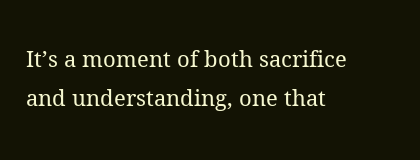It’s a moment of both sacrifice and understanding, one that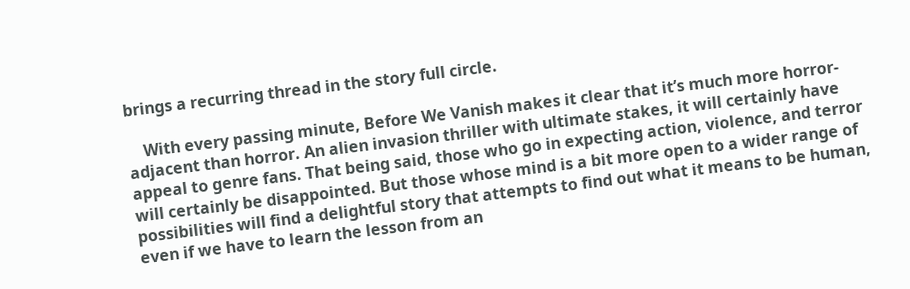brings a recurring thread in the story full circle.

    With every passing minute, Before We Vanish makes it clear that it’s much more horror-adjacent than horror. An alien invasion thriller with ultimate stakes, it will certainly have appeal to genre fans. That being said, those who go in expecting action, violence, and terror will certainly be disappointed. But those whose mind is a bit more open to a wider range of possibilities will find a delightful story that attempts to find out what it means to be human, even if we have to learn the lesson from an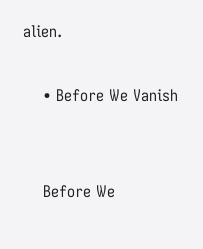alien.

    • Before We Vanish


    Before We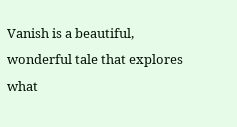Vanish is a beautiful, wonderful tale that explores what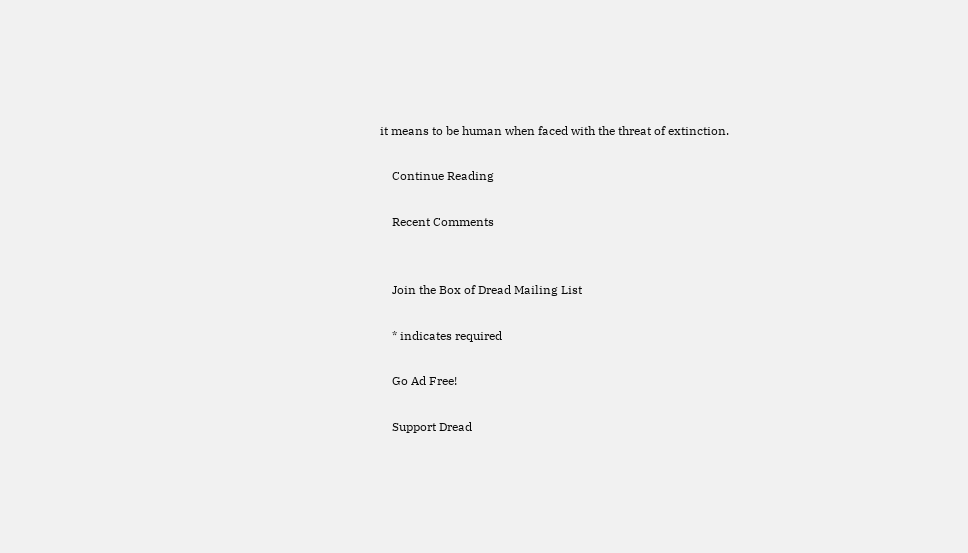it means to be human when faced with the threat of extinction.

    Continue Reading

    Recent Comments


    Join the Box of Dread Mailing List

    * indicates required

    Go Ad Free!

    Support Dread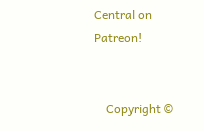Central on Patreon!


    Copyright ©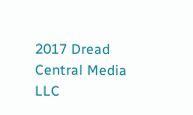2017 Dread Central Media LLC